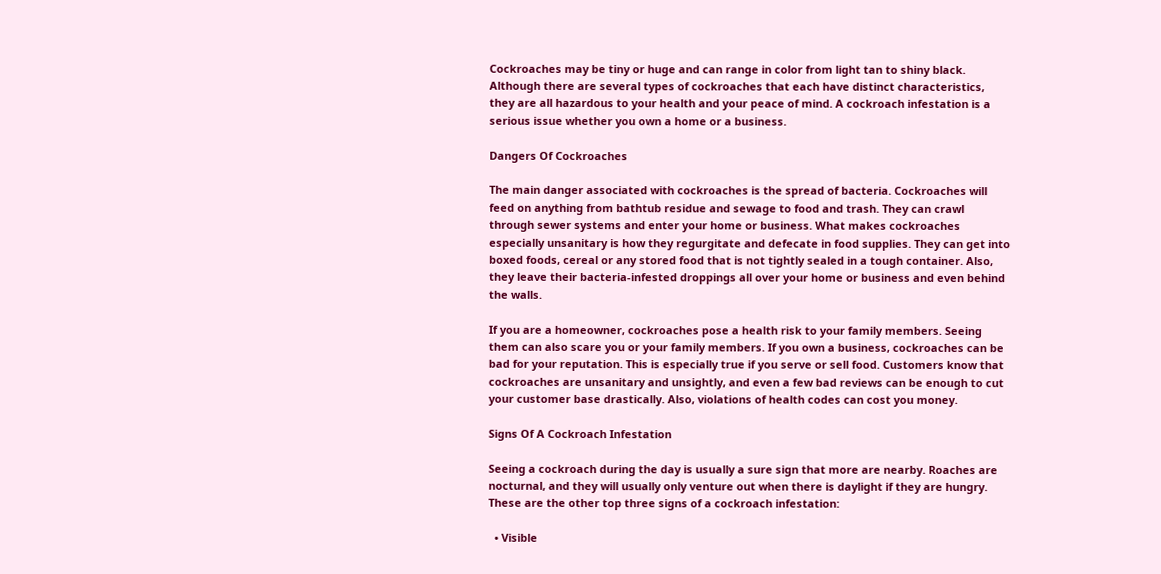Cockroaches may be tiny or huge and can range in color from light tan to shiny black. Although there are several types of cockroaches that each have distinct characteristics, they are all hazardous to your health and your peace of mind. A cockroach infestation is a serious issue whether you own a home or a business.

Dangers Of Cockroaches

The main danger associated with cockroaches is the spread of bacteria. Cockroaches will feed on anything from bathtub residue and sewage to food and trash. They can crawl through sewer systems and enter your home or business. What makes cockroaches especially unsanitary is how they regurgitate and defecate in food supplies. They can get into boxed foods, cereal or any stored food that is not tightly sealed in a tough container. Also, they leave their bacteria-infested droppings all over your home or business and even behind the walls.

If you are a homeowner, cockroaches pose a health risk to your family members. Seeing them can also scare you or your family members. If you own a business, cockroaches can be bad for your reputation. This is especially true if you serve or sell food. Customers know that cockroaches are unsanitary and unsightly, and even a few bad reviews can be enough to cut your customer base drastically. Also, violations of health codes can cost you money.

Signs Of A Cockroach Infestation

Seeing a cockroach during the day is usually a sure sign that more are nearby. Roaches are nocturnal, and they will usually only venture out when there is daylight if they are hungry. These are the other top three signs of a cockroach infestation:

  • Visible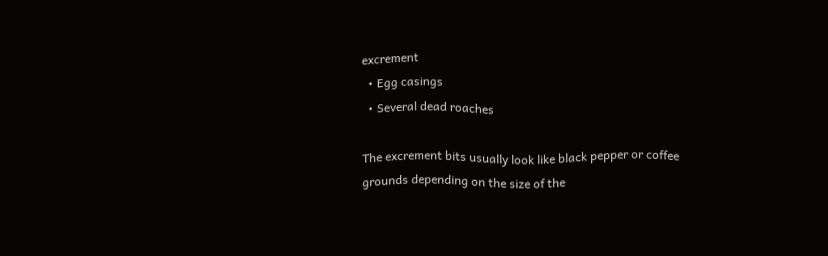excrement
  • Egg casings
  • Several dead roaches

The excrement bits usually look like black pepper or coffee grounds depending on the size of the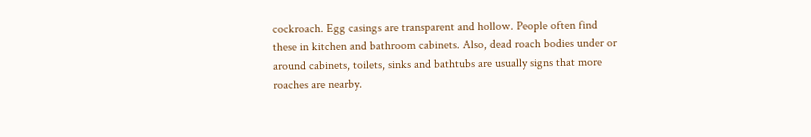cockroach. Egg casings are transparent and hollow. People often find these in kitchen and bathroom cabinets. Also, dead roach bodies under or around cabinets, toilets, sinks and bathtubs are usually signs that more roaches are nearby.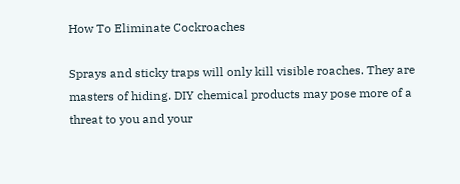How To Eliminate Cockroaches

Sprays and sticky traps will only kill visible roaches. They are masters of hiding. DIY chemical products may pose more of a threat to you and your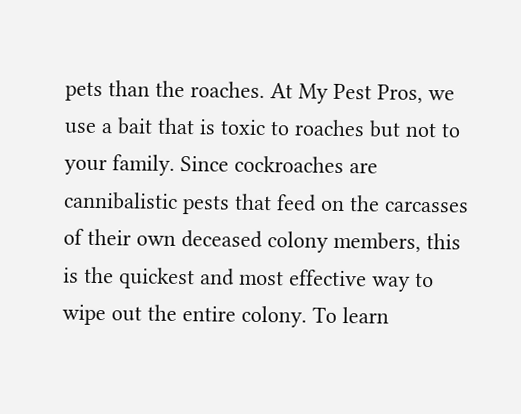pets than the roaches. At My Pest Pros, we use a bait that is toxic to roaches but not to your family. Since cockroaches are cannibalistic pests that feed on the carcasses of their own deceased colony members, this is the quickest and most effective way to wipe out the entire colony. To learn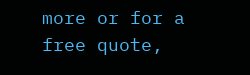more or for a free quote,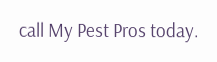call My Pest Pros today.